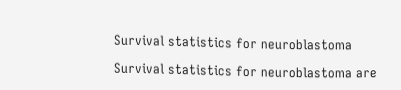Survival statistics for neuroblastoma

Survival statistics for neuroblastoma are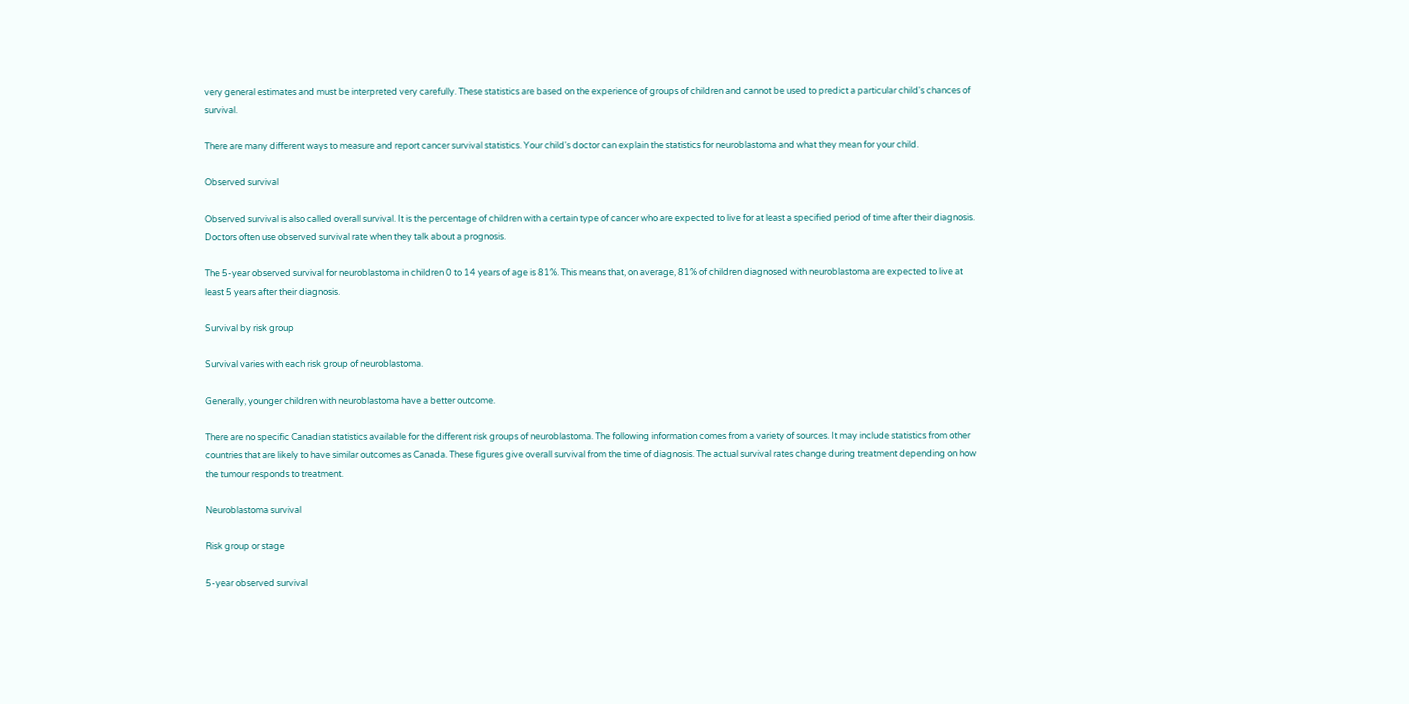very general estimates and must be interpreted very carefully. These statistics are based on the experience of groups of children and cannot be used to predict a particular child's chances of survival.

There are many different ways to measure and report cancer survival statistics. Your child's doctor can explain the statistics for neuroblastoma and what they mean for your child.

Observed survival

Observed survival is also called overall survival. It is the percentage of children with a certain type of cancer who are expected to live for at least a specified period of time after their diagnosis. Doctors often use observed survival rate when they talk about a prognosis.

The 5-year observed survival for neuroblastoma in children 0 to 14 years of age is 81%. This means that, on average, 81% of children diagnosed with neuroblastoma are expected to live at least 5 years after their diagnosis.

Survival by risk group

Survival varies with each risk group of neuroblastoma.

Generally, younger children with neuroblastoma have a better outcome.

There are no specific Canadian statistics available for the different risk groups of neuroblastoma. The following information comes from a variety of sources. It may include statistics from other countries that are likely to have similar outcomes as Canada. These figures give overall survival from the time of diagnosis. The actual survival rates change during treatment depending on how the tumour responds to treatment.

Neuroblastoma survival

Risk group or stage

5-year observed survival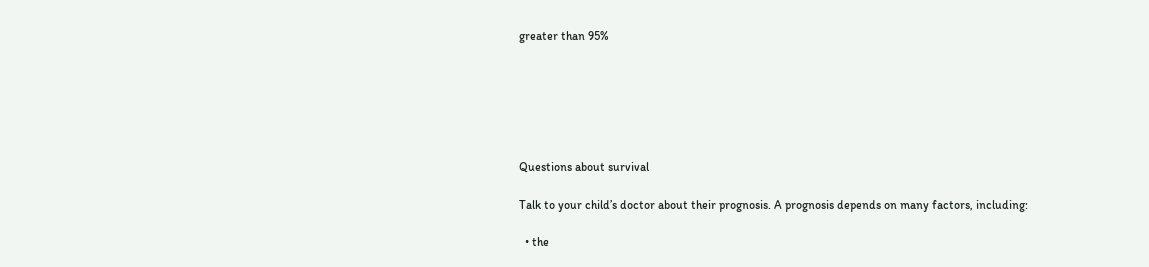greater than 95%






Questions about survival

Talk to your child’s doctor about their prognosis. A prognosis depends on many factors, including:

  • the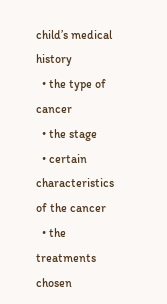child’s medical history
  • the type of cancer
  • the stage
  • certain characteristics of the cancer
  • the treatments chosen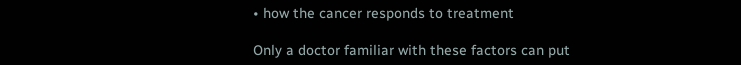• how the cancer responds to treatment

Only a doctor familiar with these factors can put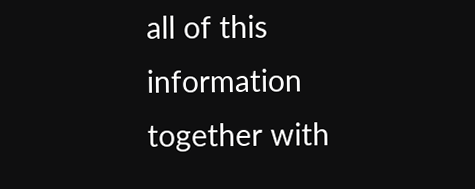all of this information together with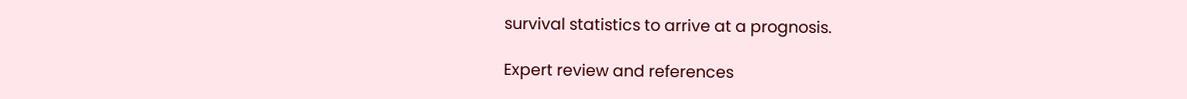survival statistics to arrive at a prognosis.

Expert review and references